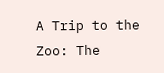A Trip to the Zoo: The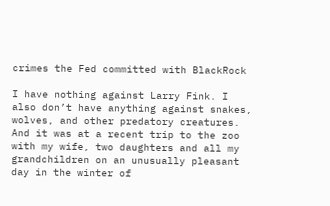crimes the Fed committed with BlackRock

I have nothing against Larry Fink. I also don’t have anything against snakes, wolves, and other predatory creatures. And it was at a recent trip to the zoo with my wife, two daughters and all my grandchildren on an unusually pleasant day in the winter of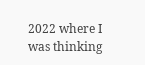2022 where I was thinking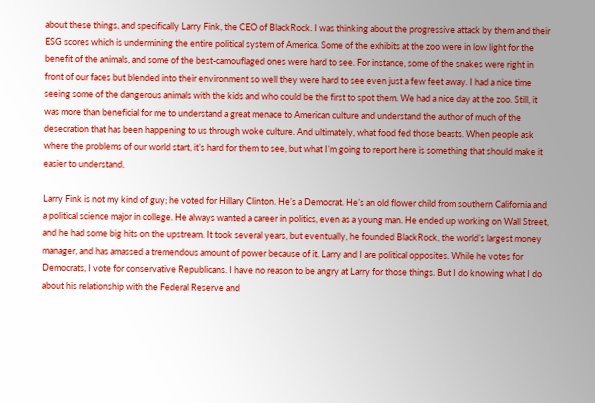about these things, and specifically Larry Fink, the CEO of BlackRock. I was thinking about the progressive attack by them and their ESG scores which is undermining the entire political system of America. Some of the exhibits at the zoo were in low light for the benefit of the animals, and some of the best-camouflaged ones were hard to see. For instance, some of the snakes were right in front of our faces but blended into their environment so well they were hard to see even just a few feet away. I had a nice time seeing some of the dangerous animals with the kids and who could be the first to spot them. We had a nice day at the zoo. Still, it was more than beneficial for me to understand a great menace to American culture and understand the author of much of the desecration that has been happening to us through woke culture. And ultimately, what food fed those beasts. When people ask where the problems of our world start, it’s hard for them to see, but what I’m going to report here is something that should make it easier to understand.

Larry Fink is not my kind of guy; he voted for Hillary Clinton. He’s a Democrat. He’s an old flower child from southern California and a political science major in college. He always wanted a career in politics, even as a young man. He ended up working on Wall Street, and he had some big hits on the upstream. It took several years, but eventually, he founded BlackRock, the world’s largest money manager, and has amassed a tremendous amount of power because of it. Larry and I are political opposites. While he votes for Democrats, I vote for conservative Republicans. I have no reason to be angry at Larry for those things. But I do knowing what I do about his relationship with the Federal Reserve and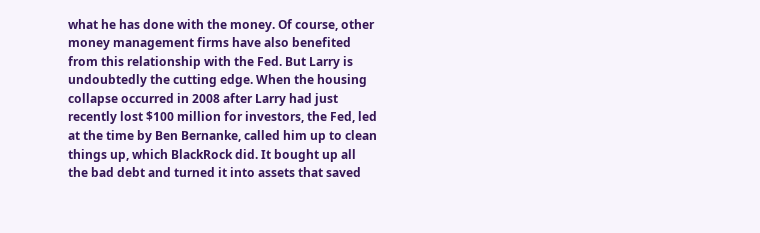what he has done with the money. Of course, other money management firms have also benefited from this relationship with the Fed. But Larry is undoubtedly the cutting edge. When the housing collapse occurred in 2008 after Larry had just recently lost $100 million for investors, the Fed, led at the time by Ben Bernanke, called him up to clean things up, which BlackRock did. It bought up all the bad debt and turned it into assets that saved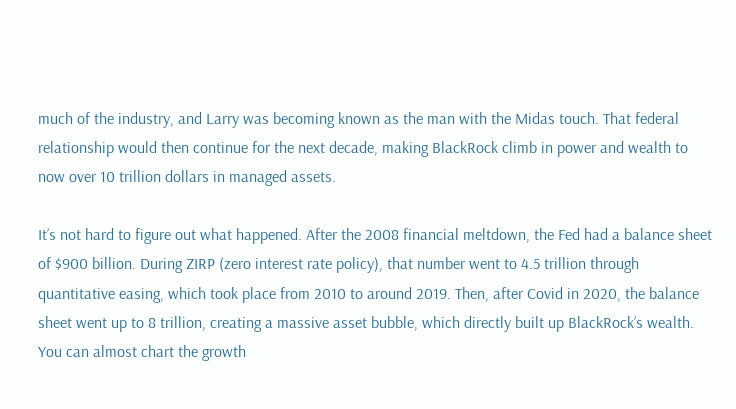much of the industry, and Larry was becoming known as the man with the Midas touch. That federal relationship would then continue for the next decade, making BlackRock climb in power and wealth to now over 10 trillion dollars in managed assets.

It’s not hard to figure out what happened. After the 2008 financial meltdown, the Fed had a balance sheet of $900 billion. During ZIRP (zero interest rate policy), that number went to 4.5 trillion through quantitative easing, which took place from 2010 to around 2019. Then, after Covid in 2020, the balance sheet went up to 8 trillion, creating a massive asset bubble, which directly built up BlackRock’s wealth. You can almost chart the growth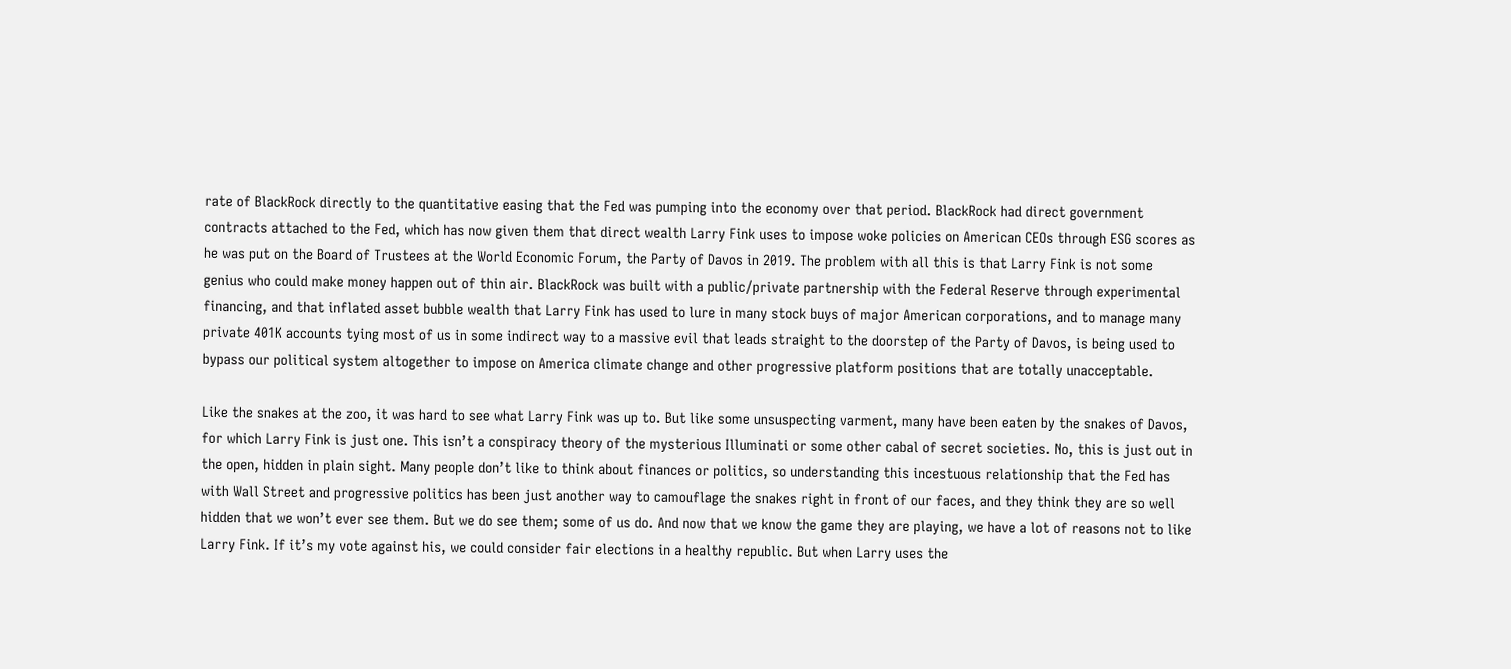rate of BlackRock directly to the quantitative easing that the Fed was pumping into the economy over that period. BlackRock had direct government contracts attached to the Fed, which has now given them that direct wealth Larry Fink uses to impose woke policies on American CEOs through ESG scores as he was put on the Board of Trustees at the World Economic Forum, the Party of Davos in 2019. The problem with all this is that Larry Fink is not some genius who could make money happen out of thin air. BlackRock was built with a public/private partnership with the Federal Reserve through experimental financing, and that inflated asset bubble wealth that Larry Fink has used to lure in many stock buys of major American corporations, and to manage many private 401K accounts tying most of us in some indirect way to a massive evil that leads straight to the doorstep of the Party of Davos, is being used to bypass our political system altogether to impose on America climate change and other progressive platform positions that are totally unacceptable.

Like the snakes at the zoo, it was hard to see what Larry Fink was up to. But like some unsuspecting varment, many have been eaten by the snakes of Davos, for which Larry Fink is just one. This isn’t a conspiracy theory of the mysterious Illuminati or some other cabal of secret societies. No, this is just out in the open, hidden in plain sight. Many people don’t like to think about finances or politics, so understanding this incestuous relationship that the Fed has with Wall Street and progressive politics has been just another way to camouflage the snakes right in front of our faces, and they think they are so well hidden that we won’t ever see them. But we do see them; some of us do. And now that we know the game they are playing, we have a lot of reasons not to like Larry Fink. If it’s my vote against his, we could consider fair elections in a healthy republic. But when Larry uses the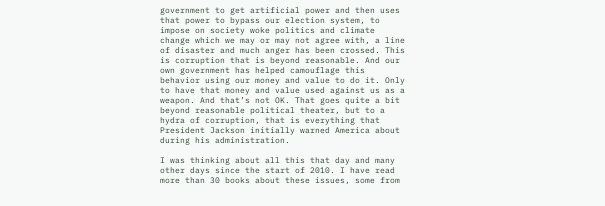government to get artificial power and then uses that power to bypass our election system, to impose on society woke politics and climate change which we may or may not agree with, a line of disaster and much anger has been crossed. This is corruption that is beyond reasonable. And our own government has helped camouflage this behavior using our money and value to do it. Only to have that money and value used against us as a weapon. And that’s not OK. That goes quite a bit beyond reasonable political theater, but to a hydra of corruption, that is everything that President Jackson initially warned America about during his administration.

I was thinking about all this that day and many other days since the start of 2010. I have read more than 30 books about these issues, some from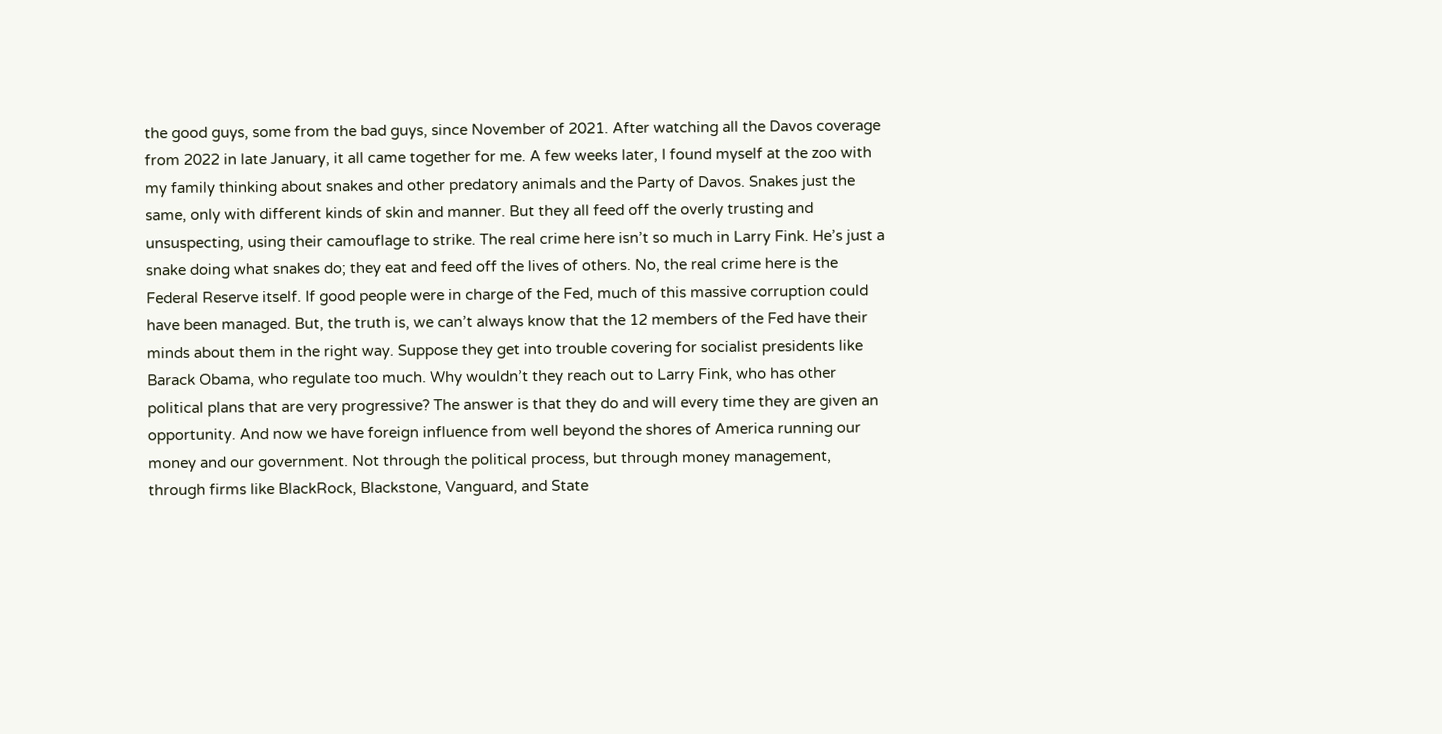the good guys, some from the bad guys, since November of 2021. After watching all the Davos coverage from 2022 in late January, it all came together for me. A few weeks later, I found myself at the zoo with my family thinking about snakes and other predatory animals and the Party of Davos. Snakes just the same, only with different kinds of skin and manner. But they all feed off the overly trusting and unsuspecting, using their camouflage to strike. The real crime here isn’t so much in Larry Fink. He’s just a snake doing what snakes do; they eat and feed off the lives of others. No, the real crime here is the Federal Reserve itself. If good people were in charge of the Fed, much of this massive corruption could have been managed. But, the truth is, we can’t always know that the 12 members of the Fed have their minds about them in the right way. Suppose they get into trouble covering for socialist presidents like Barack Obama, who regulate too much. Why wouldn’t they reach out to Larry Fink, who has other political plans that are very progressive? The answer is that they do and will every time they are given an opportunity. And now we have foreign influence from well beyond the shores of America running our money and our government. Not through the political process, but through money management, through firms like BlackRock, Blackstone, Vanguard, and State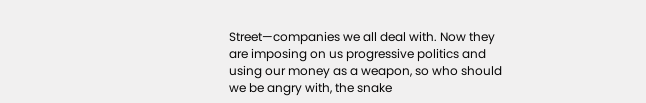Street—companies we all deal with. Now they are imposing on us progressive politics and using our money as a weapon, so who should we be angry with, the snake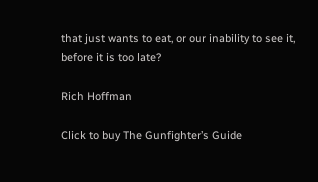that just wants to eat, or our inability to see it, before it is too late?

Rich Hoffman

Click to buy The Gunfighter’s Guide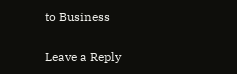to Business

Leave a Reply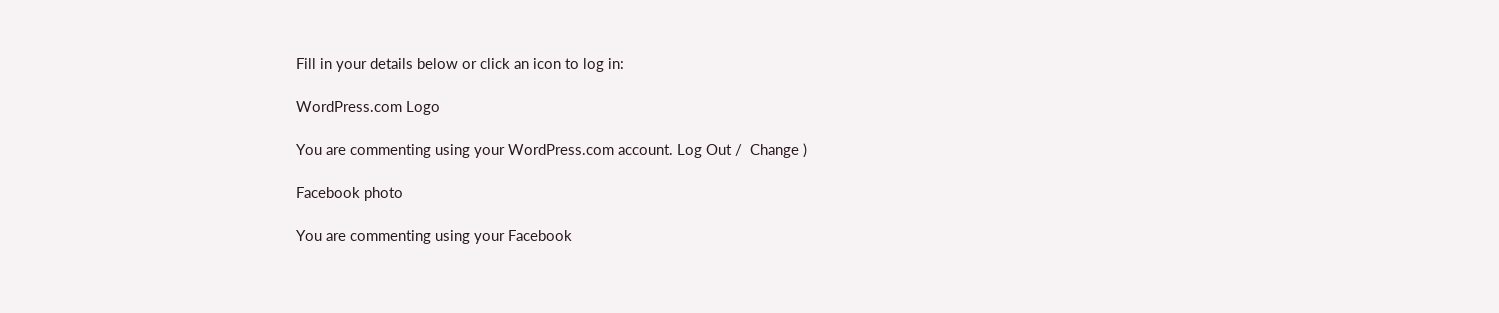Fill in your details below or click an icon to log in:

WordPress.com Logo

You are commenting using your WordPress.com account. Log Out /  Change )

Facebook photo

You are commenting using your Facebook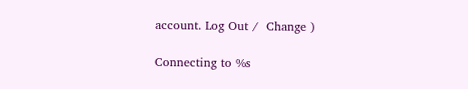account. Log Out /  Change )

Connecting to %s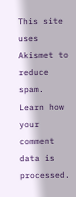This site uses Akismet to reduce spam. Learn how your comment data is processed.